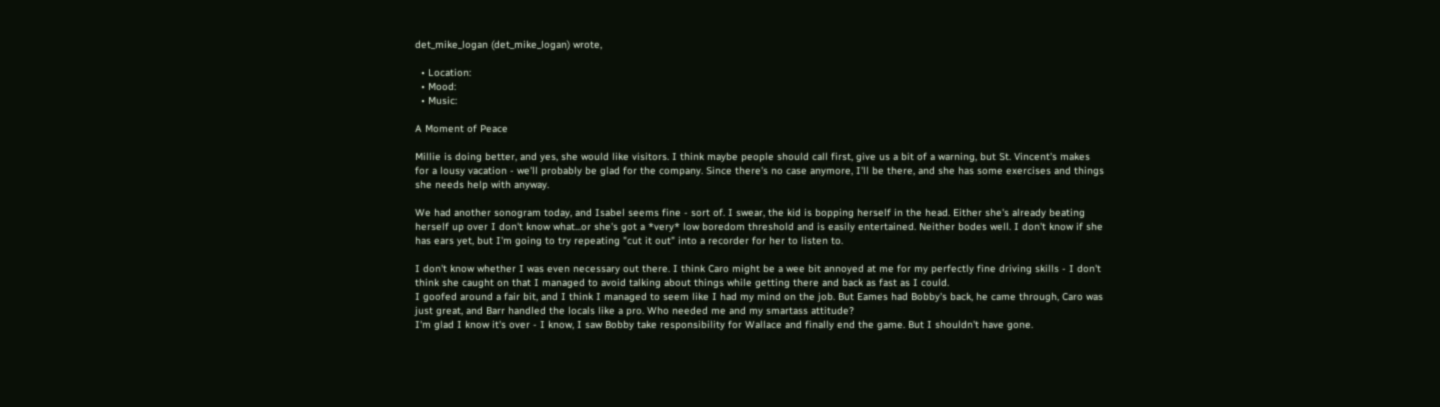det_mike_logan (det_mike_logan) wrote,

  • Location:
  • Mood:
  • Music:

A Moment of Peace

Millie is doing better, and yes, she would like visitors. I think maybe people should call first, give us a bit of a warning, but St. Vincent's makes for a lousy vacation - we'll probably be glad for the company. Since there's no case anymore, I'll be there, and she has some exercises and things she needs help with anyway.

We had another sonogram today, and Isabel seems fine - sort of. I swear, the kid is bopping herself in the head. Either she's already beating herself up over I don't know what...or she's got a *very* low boredom threshold and is easily entertained. Neither bodes well. I don't know if she has ears yet, but I'm going to try repeating "cut it out" into a recorder for her to listen to.

I don't know whether I was even necessary out there. I think Caro might be a wee bit annoyed at me for my perfectly fine driving skills - I don't think she caught on that I managed to avoid talking about things while getting there and back as fast as I could.
I goofed around a fair bit, and I think I managed to seem like I had my mind on the job. But Eames had Bobby's back, he came through, Caro was just great, and Barr handled the locals like a pro. Who needed me and my smartass attitude?
I'm glad I know it's over - I know, I saw Bobby take responsibility for Wallace and finally end the game. But I shouldn't have gone.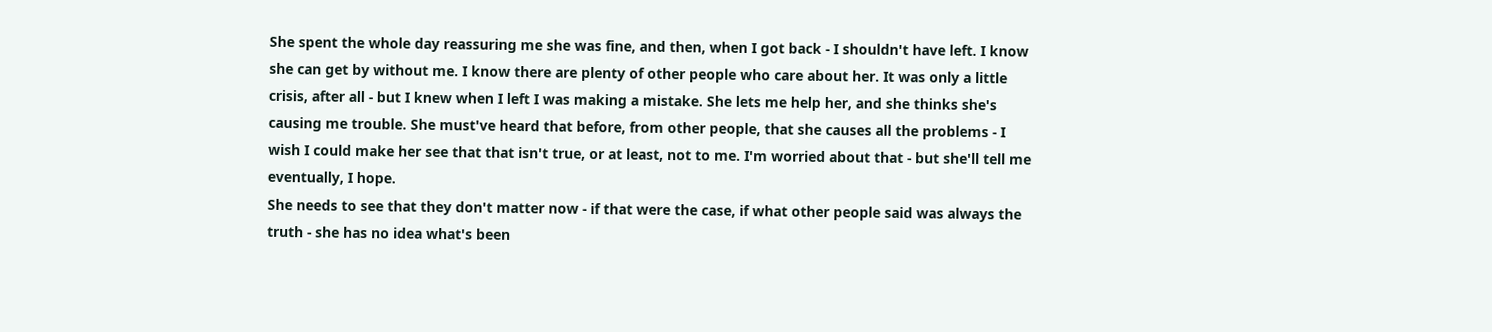She spent the whole day reassuring me she was fine, and then, when I got back - I shouldn't have left. I know she can get by without me. I know there are plenty of other people who care about her. It was only a little crisis, after all - but I knew when I left I was making a mistake. She lets me help her, and she thinks she's causing me trouble. She must've heard that before, from other people, that she causes all the problems - I wish I could make her see that that isn't true, or at least, not to me. I'm worried about that - but she'll tell me eventually, I hope.
She needs to see that they don't matter now - if that were the case, if what other people said was always the truth - she has no idea what's been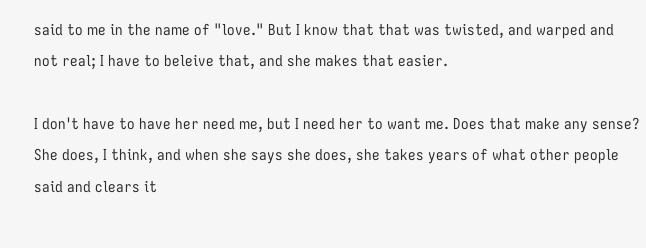said to me in the name of "love." But I know that that was twisted, and warped and not real; I have to beleive that, and she makes that easier.

I don't have to have her need me, but I need her to want me. Does that make any sense? She does, I think, and when she says she does, she takes years of what other people said and clears it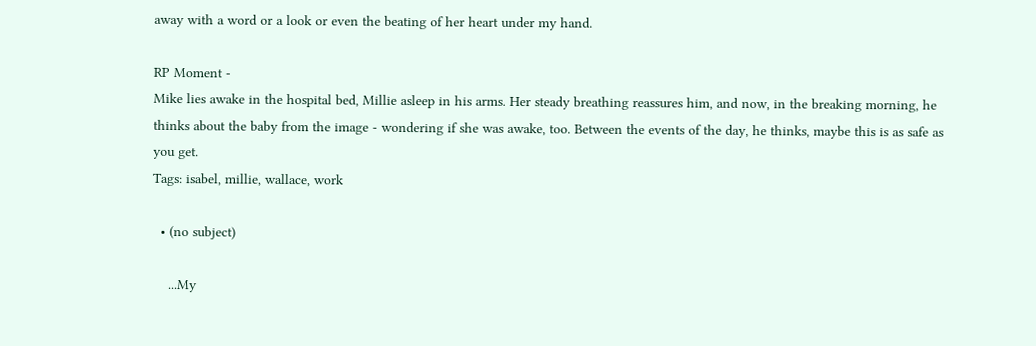away with a word or a look or even the beating of her heart under my hand.

RP Moment -
Mike lies awake in the hospital bed, Millie asleep in his arms. Her steady breathing reassures him, and now, in the breaking morning, he thinks about the baby from the image - wondering if she was awake, too. Between the events of the day, he thinks, maybe this is as safe as you get.
Tags: isabel, millie, wallace, work

  • (no subject)

    ...My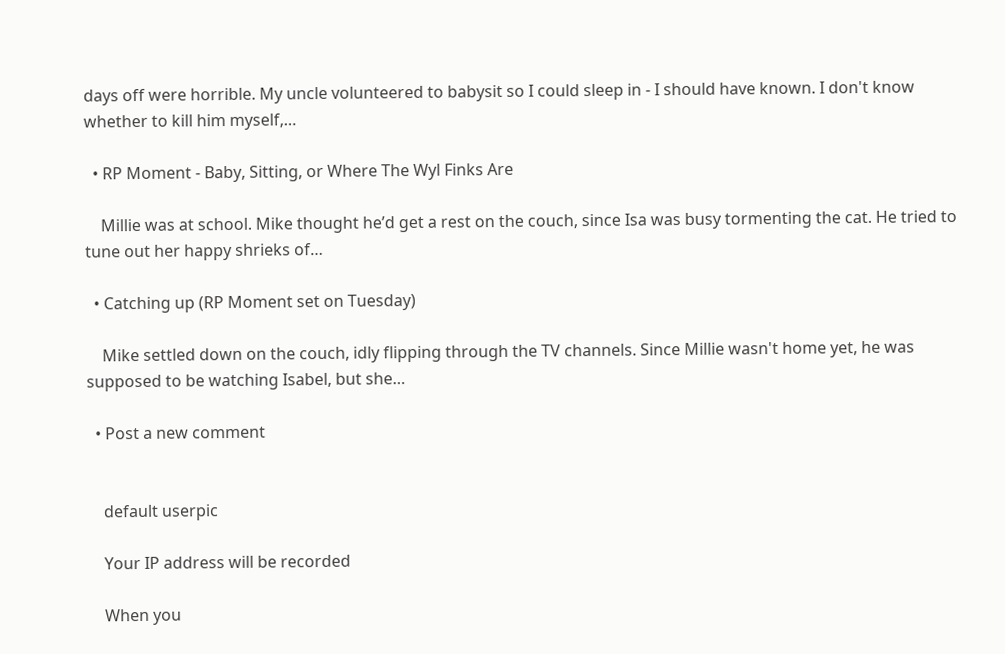days off were horrible. My uncle volunteered to babysit so I could sleep in - I should have known. I don't know whether to kill him myself,…

  • RP Moment - Baby, Sitting, or Where The Wyl Finks Are

    Millie was at school. Mike thought he’d get a rest on the couch, since Isa was busy tormenting the cat. He tried to tune out her happy shrieks of…

  • Catching up (RP Moment set on Tuesday)

    Mike settled down on the couch, idly flipping through the TV channels. Since Millie wasn't home yet, he was supposed to be watching Isabel, but she…

  • Post a new comment


    default userpic

    Your IP address will be recorded

    When you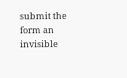submit the form an invisible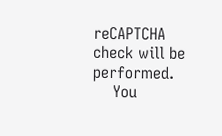reCAPTCHA check will be performed.
    You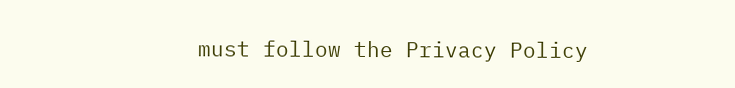must follow the Privacy Policy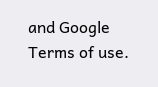and Google Terms of use.